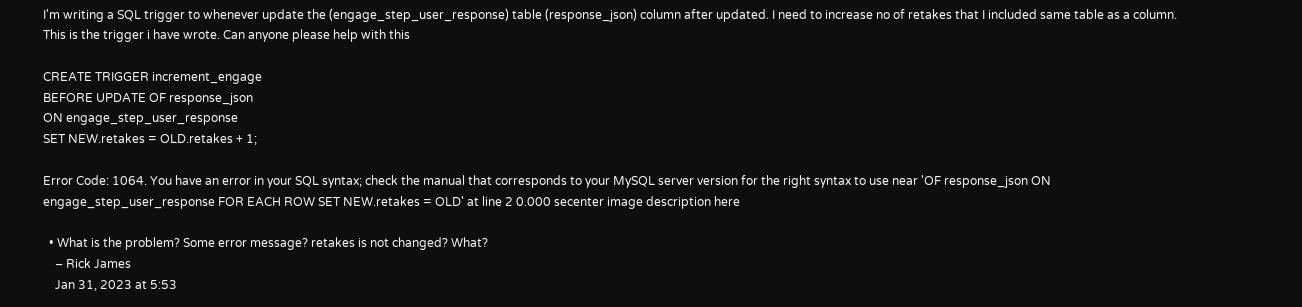I'm writing a SQL trigger to whenever update the (engage_step_user_response) table (response_json) column after updated. I need to increase no of retakes that I included same table as a column. This is the trigger i have wrote. Can anyone please help with this

CREATE TRIGGER increment_engage
BEFORE UPDATE OF response_json
ON engage_step_user_response
SET NEW.retakes = OLD.retakes + 1;

Error Code: 1064. You have an error in your SQL syntax; check the manual that corresponds to your MySQL server version for the right syntax to use near 'OF response_json ON engage_step_user_response FOR EACH ROW SET NEW.retakes = OLD' at line 2 0.000 secenter image description here

  • What is the problem? Some error message? retakes is not changed? What?
    – Rick James
    Jan 31, 2023 at 5:53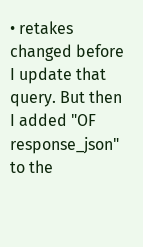• retakes changed before I update that query. But then I added "OF response_json" to the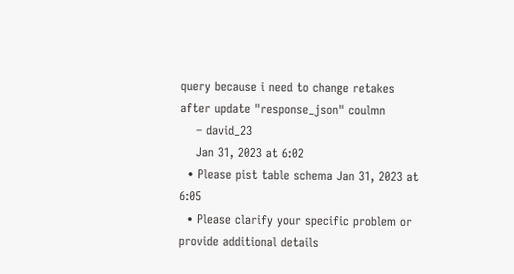query because i need to change retakes after update "response_json" coulmn
    – david_23
    Jan 31, 2023 at 6:02
  • Please pist table schema Jan 31, 2023 at 6:05
  • Please clarify your specific problem or provide additional details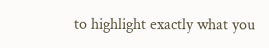to highlight exactly what you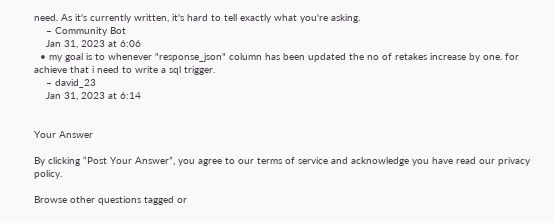need. As it's currently written, it's hard to tell exactly what you're asking.
    – Community Bot
    Jan 31, 2023 at 6:06
  • my goal is to whenever "response_json" column has been updated the no of retakes increase by one. for achieve that i need to write a sql trigger.
    – david_23
    Jan 31, 2023 at 6:14


Your Answer

By clicking “Post Your Answer”, you agree to our terms of service and acknowledge you have read our privacy policy.

Browse other questions tagged or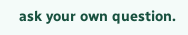ask your own question.